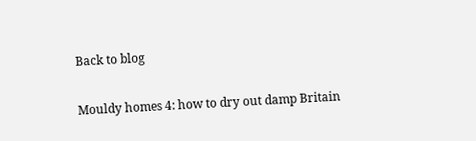Back to blog

Mouldy homes 4: how to dry out damp Britain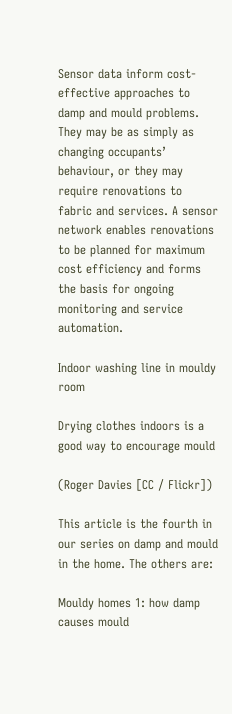Sensor data inform cost-effective approaches to damp and mould problems. They may be as simply as changing occupants’ behaviour, or they may require renovations to fabric and services. A sensor network enables renovations to be planned for maximum cost efficiency and forms the basis for ongoing monitoring and service automation.

Indoor washing line in mouldy room

Drying clothes indoors is a good way to encourage mould

(Roger Davies [CC / Flickr])

This article is the fourth in our series on damp and mould in the home. The others are:

Mouldy homes 1: how damp causes mould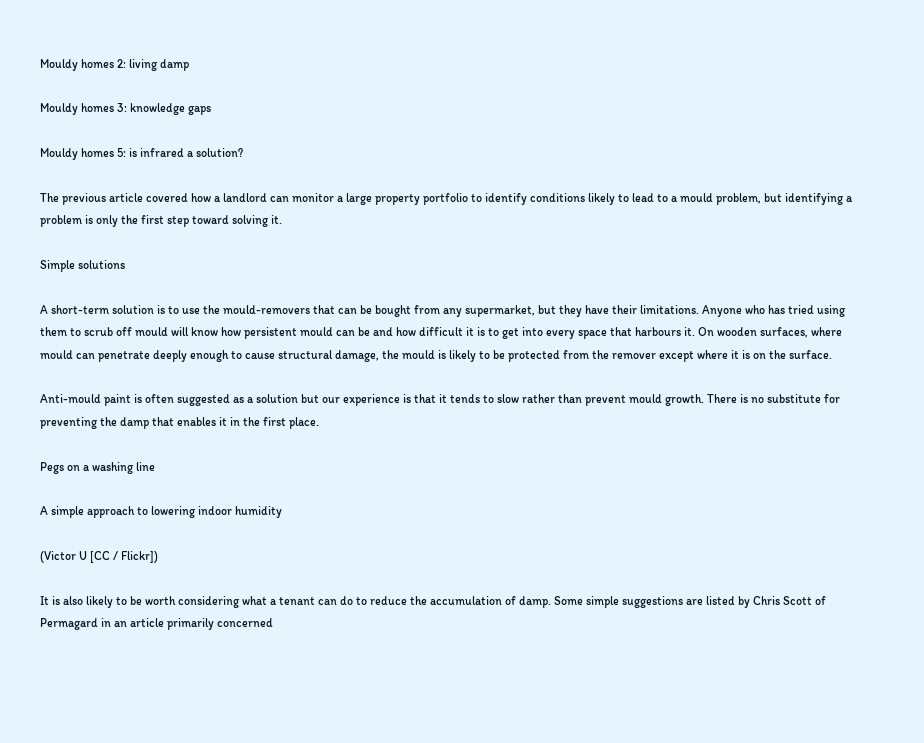Mouldy homes 2: living damp

Mouldy homes 3: knowledge gaps

Mouldy homes 5: is infrared a solution?

The previous article covered how a landlord can monitor a large property portfolio to identify conditions likely to lead to a mould problem, but identifying a problem is only the first step toward solving it.

Simple solutions

A short-term solution is to use the mould-removers that can be bought from any supermarket, but they have their limitations. Anyone who has tried using them to scrub off mould will know how persistent mould can be and how difficult it is to get into every space that harbours it. On wooden surfaces, where mould can penetrate deeply enough to cause structural damage, the mould is likely to be protected from the remover except where it is on the surface.

Anti-mould paint is often suggested as a solution but our experience is that it tends to slow rather than prevent mould growth. There is no substitute for preventing the damp that enables it in the first place.

Pegs on a washing line

A simple approach to lowering indoor humidity

(Victor U [CC / Flickr])

It is also likely to be worth considering what a tenant can do to reduce the accumulation of damp. Some simple suggestions are listed by Chris Scott of Permagard in an article primarily concerned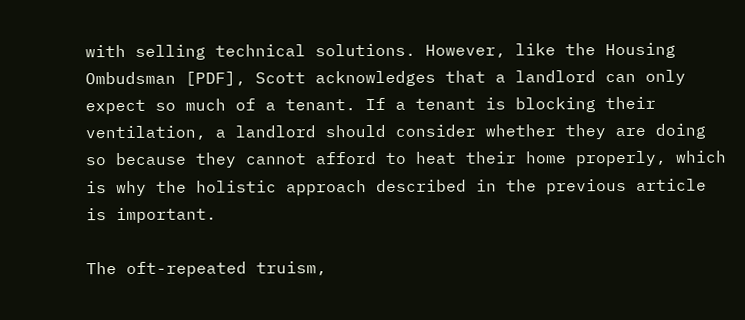with selling technical solutions. However, like the Housing Ombudsman [PDF], Scott acknowledges that a landlord can only expect so much of a tenant. If a tenant is blocking their ventilation, a landlord should consider whether they are doing so because they cannot afford to heat their home properly, which is why the holistic approach described in the previous article is important.

The oft-repeated truism,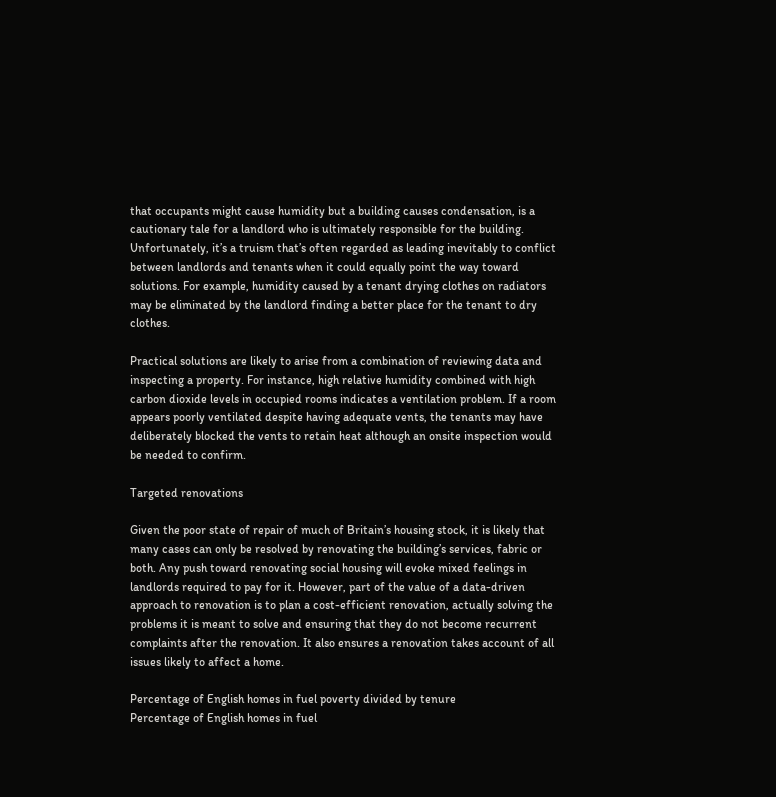that occupants might cause humidity but a building causes condensation, is a cautionary tale for a landlord who is ultimately responsible for the building. Unfortunately, it’s a truism that’s often regarded as leading inevitably to conflict between landlords and tenants when it could equally point the way toward solutions. For example, humidity caused by a tenant drying clothes on radiators may be eliminated by the landlord finding a better place for the tenant to dry clothes.

Practical solutions are likely to arise from a combination of reviewing data and inspecting a property. For instance, high relative humidity combined with high carbon dioxide levels in occupied rooms indicates a ventilation problem. If a room appears poorly ventilated despite having adequate vents, the tenants may have deliberately blocked the vents to retain heat although an onsite inspection would be needed to confirm.

Targeted renovations

Given the poor state of repair of much of Britain’s housing stock, it is likely that many cases can only be resolved by renovating the building’s services, fabric or both. Any push toward renovating social housing will evoke mixed feelings in landlords required to pay for it. However, part of the value of a data-driven approach to renovation is to plan a cost-efficient renovation, actually solving the problems it is meant to solve and ensuring that they do not become recurrent complaints after the renovation. It also ensures a renovation takes account of all issues likely to affect a home.

Percentage of English homes in fuel poverty divided by tenure
Percentage of English homes in fuel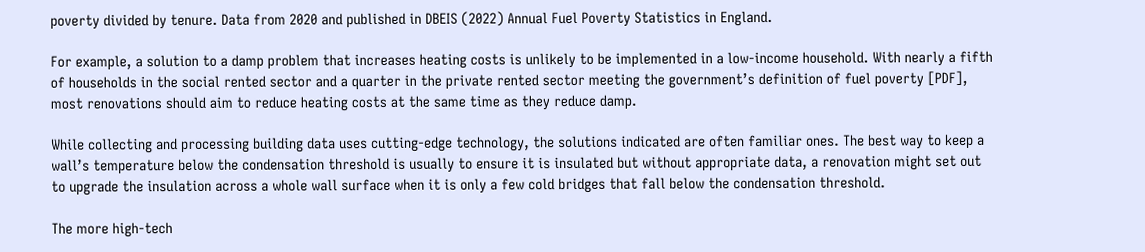poverty divided by tenure. Data from 2020 and published in DBEIS (2022) Annual Fuel Poverty Statistics in England.

For example, a solution to a damp problem that increases heating costs is unlikely to be implemented in a low-income household. With nearly a fifth of households in the social rented sector and a quarter in the private rented sector meeting the government’s definition of fuel poverty [PDF], most renovations should aim to reduce heating costs at the same time as they reduce damp.

While collecting and processing building data uses cutting-edge technology, the solutions indicated are often familiar ones. The best way to keep a wall’s temperature below the condensation threshold is usually to ensure it is insulated but without appropriate data, a renovation might set out to upgrade the insulation across a whole wall surface when it is only a few cold bridges that fall below the condensation threshold.

The more high-tech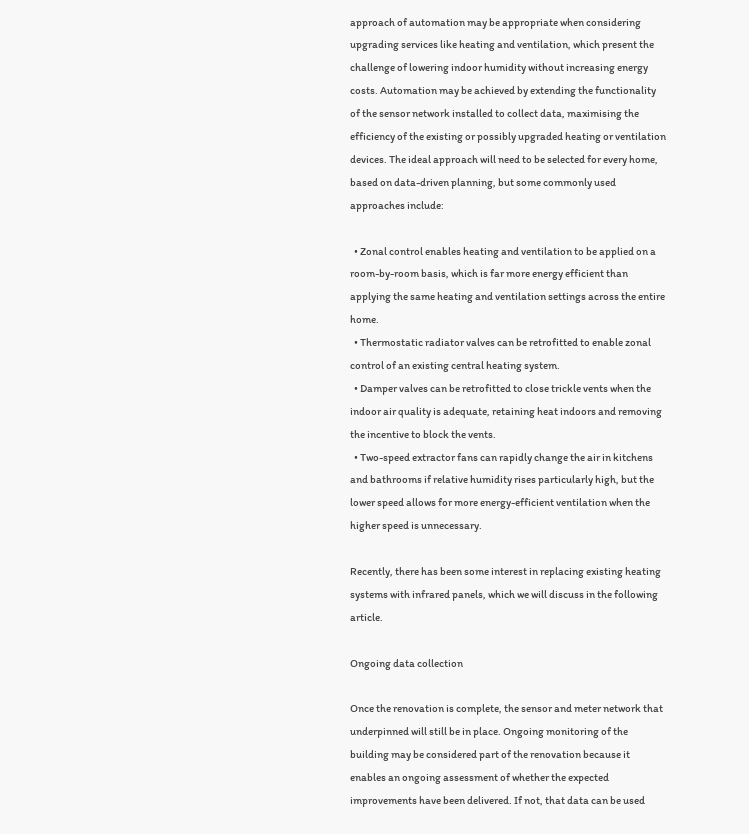approach of automation may be appropriate when considering upgrading services like heating and ventilation, which present the challenge of lowering indoor humidity without increasing energy costs. Automation may be achieved by extending the functionality of the sensor network installed to collect data, maximising the efficiency of the existing or possibly upgraded heating or ventilation devices. The ideal approach will need to be selected for every home, based on data-driven planning, but some commonly used approaches include:

  • Zonal control enables heating and ventilation to be applied on a room-by-room basis, which is far more energy efficient than applying the same heating and ventilation settings across the entire home.
  • Thermostatic radiator valves can be retrofitted to enable zonal control of an existing central heating system.
  • Damper valves can be retrofitted to close trickle vents when the indoor air quality is adequate, retaining heat indoors and removing the incentive to block the vents.
  • Two-speed extractor fans can rapidly change the air in kitchens and bathrooms if relative humidity rises particularly high, but the lower speed allows for more energy-efficient ventilation when the higher speed is unnecessary.

Recently, there has been some interest in replacing existing heating systems with infrared panels, which we will discuss in the following article.

Ongoing data collection

Once the renovation is complete, the sensor and meter network that underpinned will still be in place. Ongoing monitoring of the building may be considered part of the renovation because it enables an ongoing assessment of whether the expected improvements have been delivered. If not, that data can be used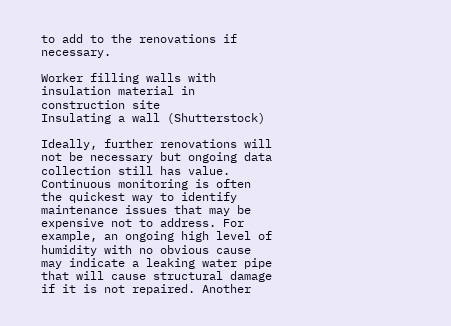to add to the renovations if necessary.

Worker filling walls with insulation material in construction site
Insulating a wall (Shutterstock)

Ideally, further renovations will not be necessary but ongoing data collection still has value. Continuous monitoring is often the quickest way to identify maintenance issues that may be expensive not to address. For example, an ongoing high level of humidity with no obvious cause may indicate a leaking water pipe that will cause structural damage if it is not repaired. Another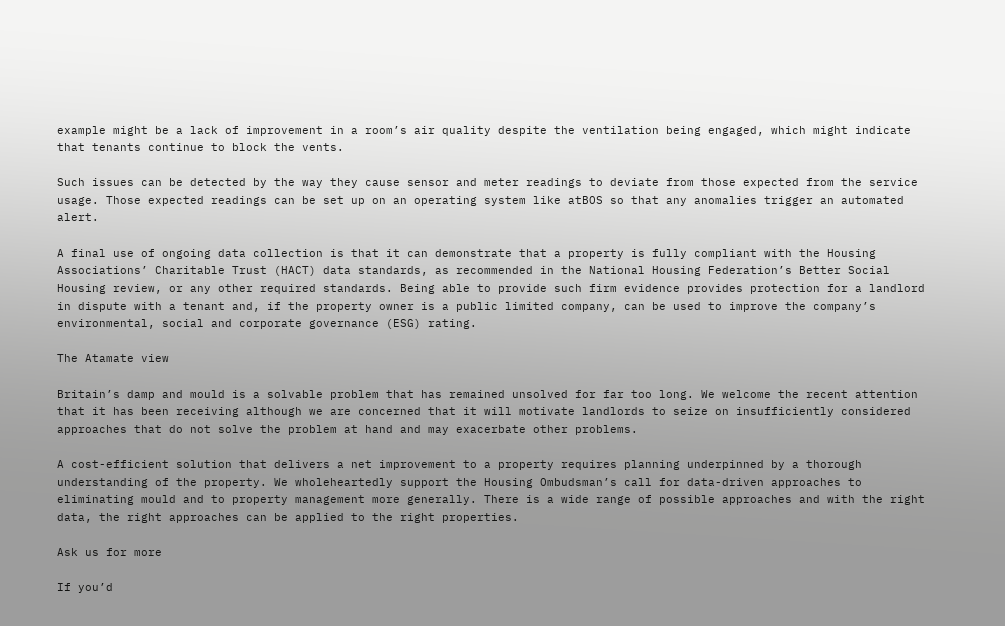example might be a lack of improvement in a room’s air quality despite the ventilation being engaged, which might indicate that tenants continue to block the vents.

Such issues can be detected by the way they cause sensor and meter readings to deviate from those expected from the service usage. Those expected readings can be set up on an operating system like atBOS so that any anomalies trigger an automated alert.

A final use of ongoing data collection is that it can demonstrate that a property is fully compliant with the Housing Associations’ Charitable Trust (HACT) data standards, as recommended in the National Housing Federation’s Better Social Housing review, or any other required standards. Being able to provide such firm evidence provides protection for a landlord in dispute with a tenant and, if the property owner is a public limited company, can be used to improve the company’s environmental, social and corporate governance (ESG) rating.

The Atamate view

Britain’s damp and mould is a solvable problem that has remained unsolved for far too long. We welcome the recent attention that it has been receiving although we are concerned that it will motivate landlords to seize on insufficiently considered approaches that do not solve the problem at hand and may exacerbate other problems.

A cost-efficient solution that delivers a net improvement to a property requires planning underpinned by a thorough understanding of the property. We wholeheartedly support the Housing Ombudsman’s call for data-driven approaches to eliminating mould and to property management more generally. There is a wide range of possible approaches and with the right data, the right approaches can be applied to the right properties.

Ask us for more

If you’d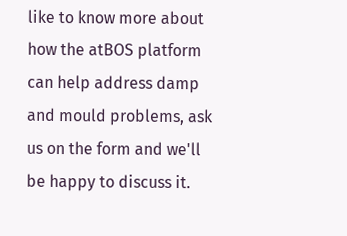like to know more about how the atBOS platform can help address damp and mould problems, ask us on the form and we'll be happy to discuss it.